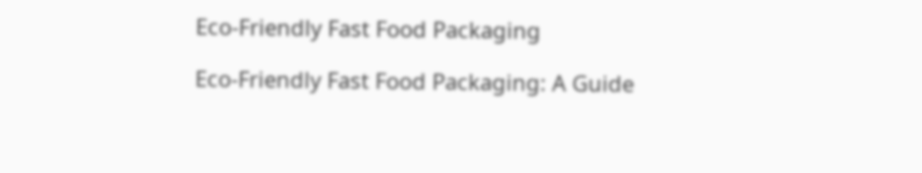Eco-Friendly Fast Food Packaging

Eco-Friendly Fast Food Packaging: A Guide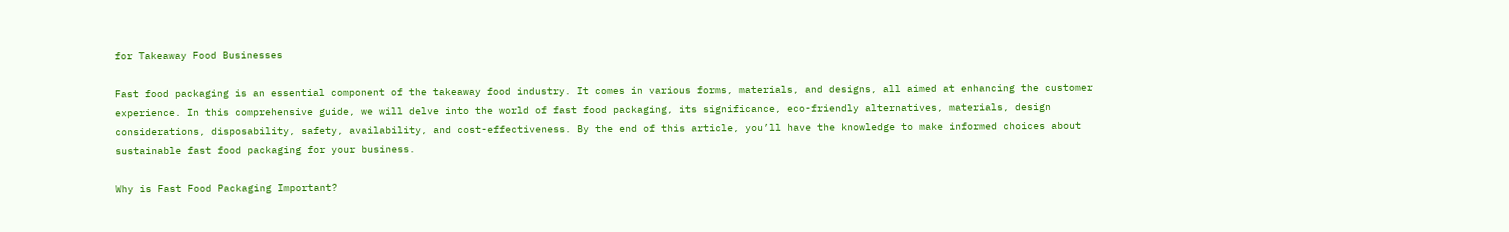for Takeaway Food Businesses

Fast food packaging is an essential component of the takeaway food industry. It comes in various forms, materials, and designs, all aimed at enhancing the customer experience. In this comprehensive guide, we will delve into the world of fast food packaging, its significance, eco-friendly alternatives, materials, design considerations, disposability, safety, availability, and cost-effectiveness. By the end of this article, you’ll have the knowledge to make informed choices about sustainable fast food packaging for your business.

Why is Fast Food Packaging Important?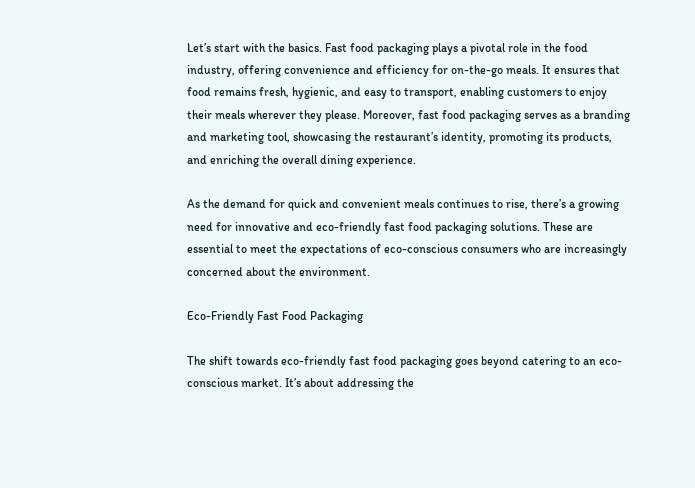Let’s start with the basics. Fast food packaging plays a pivotal role in the food industry, offering convenience and efficiency for on-the-go meals. It ensures that food remains fresh, hygienic, and easy to transport, enabling customers to enjoy their meals wherever they please. Moreover, fast food packaging serves as a branding and marketing tool, showcasing the restaurant’s identity, promoting its products, and enriching the overall dining experience.

As the demand for quick and convenient meals continues to rise, there’s a growing need for innovative and eco-friendly fast food packaging solutions. These are essential to meet the expectations of eco-conscious consumers who are increasingly concerned about the environment.

Eco-Friendly Fast Food Packaging

The shift towards eco-friendly fast food packaging goes beyond catering to an eco-conscious market. It’s about addressing the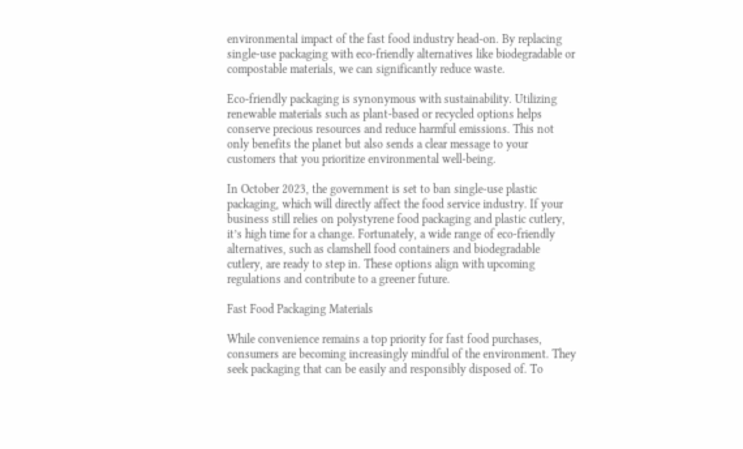environmental impact of the fast food industry head-on. By replacing single-use packaging with eco-friendly alternatives like biodegradable or compostable materials, we can significantly reduce waste.

Eco-friendly packaging is synonymous with sustainability. Utilizing renewable materials such as plant-based or recycled options helps conserve precious resources and reduce harmful emissions. This not only benefits the planet but also sends a clear message to your customers that you prioritize environmental well-being.

In October 2023, the government is set to ban single-use plastic packaging, which will directly affect the food service industry. If your business still relies on polystyrene food packaging and plastic cutlery, it’s high time for a change. Fortunately, a wide range of eco-friendly alternatives, such as clamshell food containers and biodegradable cutlery, are ready to step in. These options align with upcoming regulations and contribute to a greener future.

Fast Food Packaging Materials

While convenience remains a top priority for fast food purchases, consumers are becoming increasingly mindful of the environment. They seek packaging that can be easily and responsibly disposed of. To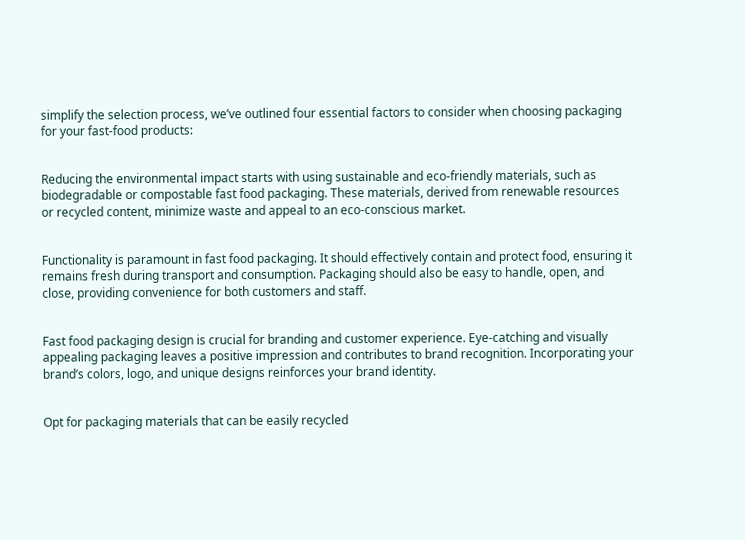simplify the selection process, we’ve outlined four essential factors to consider when choosing packaging for your fast-food products:


Reducing the environmental impact starts with using sustainable and eco-friendly materials, such as biodegradable or compostable fast food packaging. These materials, derived from renewable resources or recycled content, minimize waste and appeal to an eco-conscious market.


Functionality is paramount in fast food packaging. It should effectively contain and protect food, ensuring it remains fresh during transport and consumption. Packaging should also be easy to handle, open, and close, providing convenience for both customers and staff.


Fast food packaging design is crucial for branding and customer experience. Eye-catching and visually appealing packaging leaves a positive impression and contributes to brand recognition. Incorporating your brand’s colors, logo, and unique designs reinforces your brand identity.


Opt for packaging materials that can be easily recycled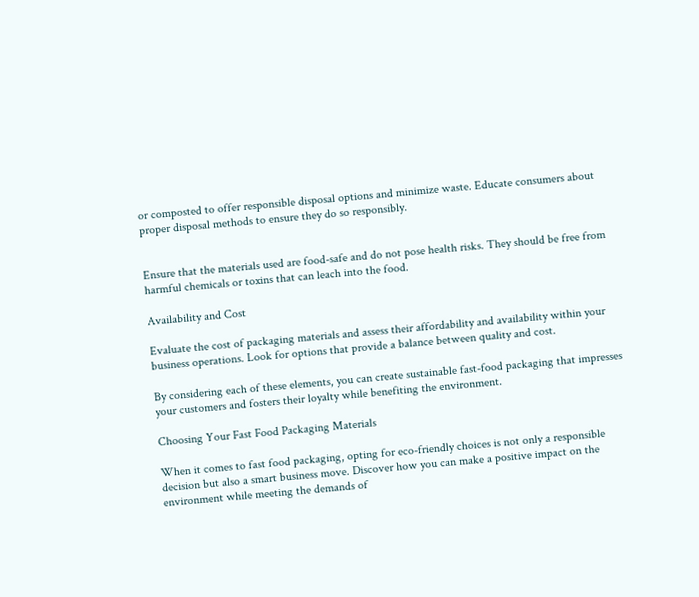or composted to offer responsible disposal options and minimize waste. Educate consumers about proper disposal methods to ensure they do so responsibly.


Ensure that the materials used are food-safe and do not pose health risks. They should be free from harmful chemicals or toxins that can leach into the food.

Availability and Cost

Evaluate the cost of packaging materials and assess their affordability and availability within your business operations. Look for options that provide a balance between quality and cost.

By considering each of these elements, you can create sustainable fast-food packaging that impresses your customers and fosters their loyalty while benefiting the environment.

Choosing Your Fast Food Packaging Materials

When it comes to fast food packaging, opting for eco-friendly choices is not only a responsible decision but also a smart business move. Discover how you can make a positive impact on the environment while meeting the demands of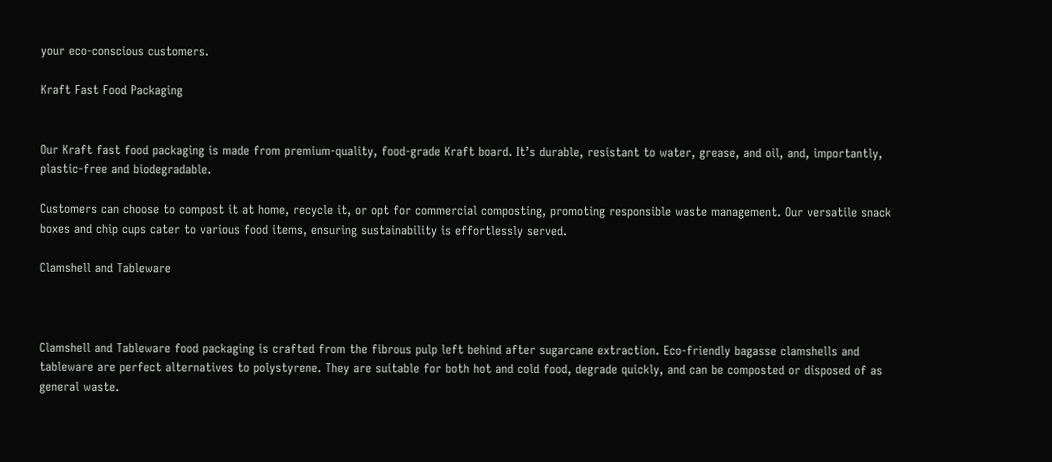your eco-conscious customers.

Kraft Fast Food Packaging


Our Kraft fast food packaging is made from premium-quality, food-grade Kraft board. It’s durable, resistant to water, grease, and oil, and, importantly, plastic-free and biodegradable.

Customers can choose to compost it at home, recycle it, or opt for commercial composting, promoting responsible waste management. Our versatile snack boxes and chip cups cater to various food items, ensuring sustainability is effortlessly served.

Clamshell and Tableware



Clamshell and Tableware food packaging is crafted from the fibrous pulp left behind after sugarcane extraction. Eco-friendly bagasse clamshells and tableware are perfect alternatives to polystyrene. They are suitable for both hot and cold food, degrade quickly, and can be composted or disposed of as general waste.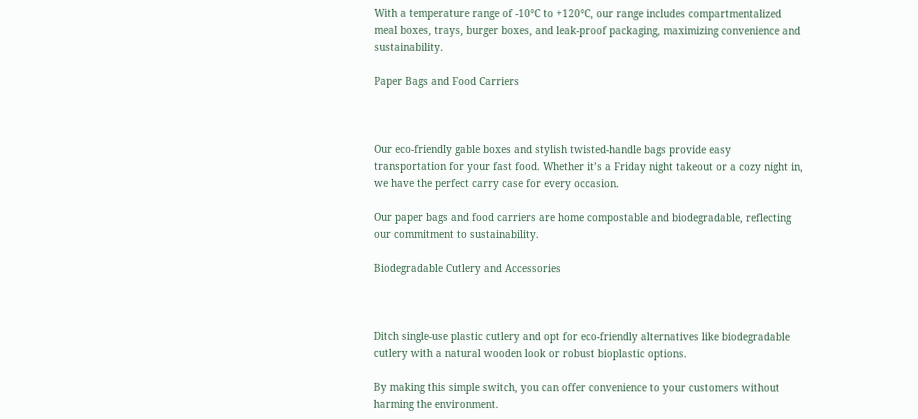With a temperature range of -10°C to +120°C, our range includes compartmentalized meal boxes, trays, burger boxes, and leak-proof packaging, maximizing convenience and sustainability.

Paper Bags and Food Carriers



Our eco-friendly gable boxes and stylish twisted-handle bags provide easy transportation for your fast food. Whether it’s a Friday night takeout or a cozy night in, we have the perfect carry case for every occasion.

Our paper bags and food carriers are home compostable and biodegradable, reflecting our commitment to sustainability.

Biodegradable Cutlery and Accessories



Ditch single-use plastic cutlery and opt for eco-friendly alternatives like biodegradable cutlery with a natural wooden look or robust bioplastic options.

By making this simple switch, you can offer convenience to your customers without harming the environment.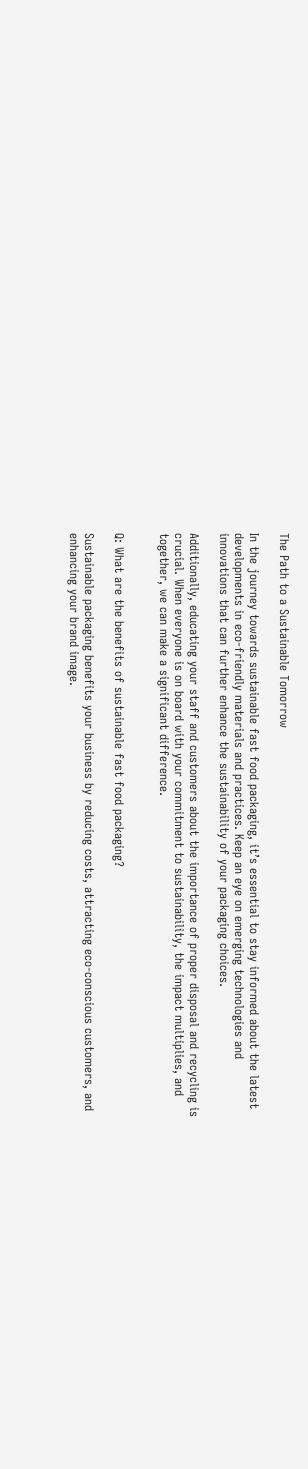The Path to a Sustainable Tomorrow

In the journey towards sustainable fast food packaging, it’s essential to stay informed about the latest developments in eco-friendly materials and practices. Keep an eye on emerging technologies and innovations that can further enhance the sustainability of your packaging choices.

Additionally, educating your staff and customers about the importance of proper disposal and recycling is crucial. When everyone is on board with your commitment to sustainability, the impact multiplies, and together, we can make a significant difference.


Q: What are the benefits of sustainable fast food packaging?

Sustainable packaging benefits your business by reducing costs, attracting eco-conscious customers, and enhancing your brand image.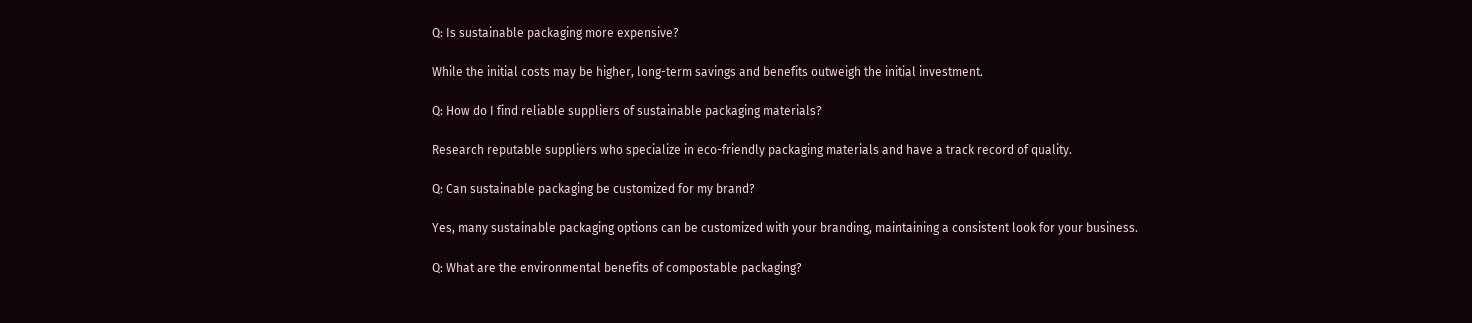Q: Is sustainable packaging more expensive?

While the initial costs may be higher, long-term savings and benefits outweigh the initial investment.

Q: How do I find reliable suppliers of sustainable packaging materials?

Research reputable suppliers who specialize in eco-friendly packaging materials and have a track record of quality.

Q: Can sustainable packaging be customized for my brand?

Yes, many sustainable packaging options can be customized with your branding, maintaining a consistent look for your business.

Q: What are the environmental benefits of compostable packaging?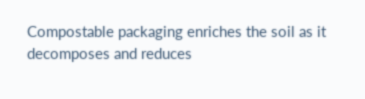Compostable packaging enriches the soil as it decomposes and reduces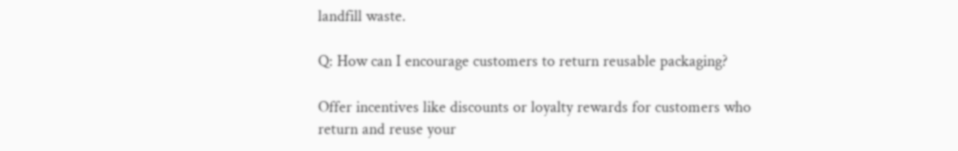landfill waste.

Q: How can I encourage customers to return reusable packaging?

Offer incentives like discounts or loyalty rewards for customers who return and reuse your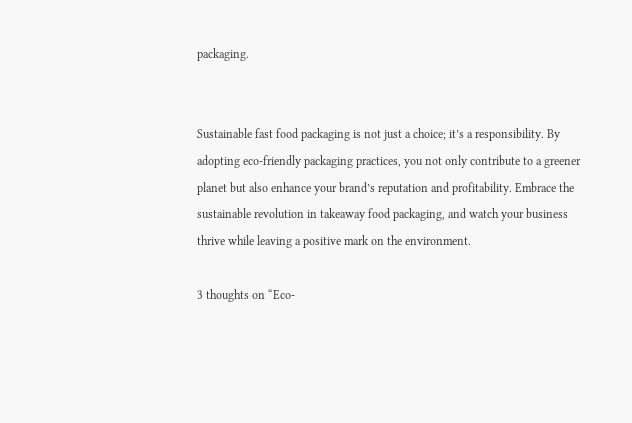packaging.


Sustainable fast food packaging is not just a choice; it’s a responsibility. By adopting eco-friendly packaging practices, you not only contribute to a greener planet but also enhance your brand’s reputation and profitability. Embrace the sustainable revolution in takeaway food packaging, and watch your business thrive while leaving a positive mark on the environment.

3 thoughts on “Eco-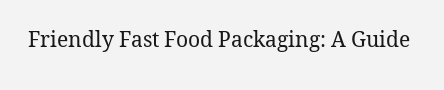Friendly Fast Food Packaging: A Guide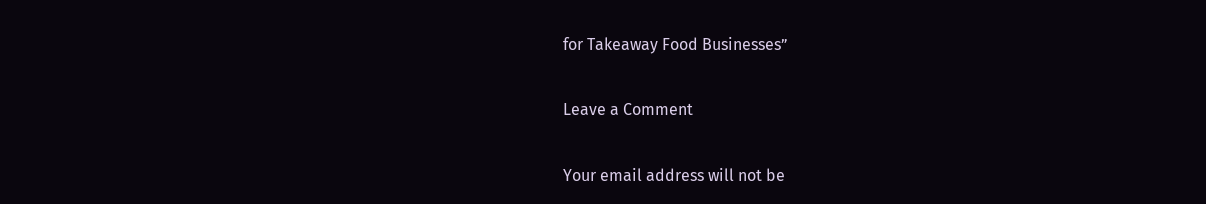for Takeaway Food Businesses”

Leave a Comment

Your email address will not be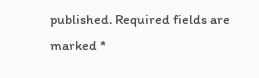published. Required fields are marked *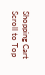Shopping Cart
Scroll to Top